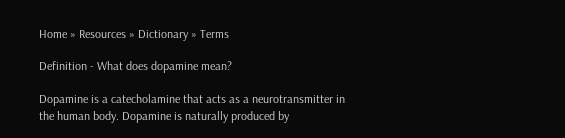Home » Resources » Dictionary » Terms

Definition - What does dopamine mean?

Dopamine is a catecholamine that acts as a neurotransmitter in the human body. Dopamine is naturally produced by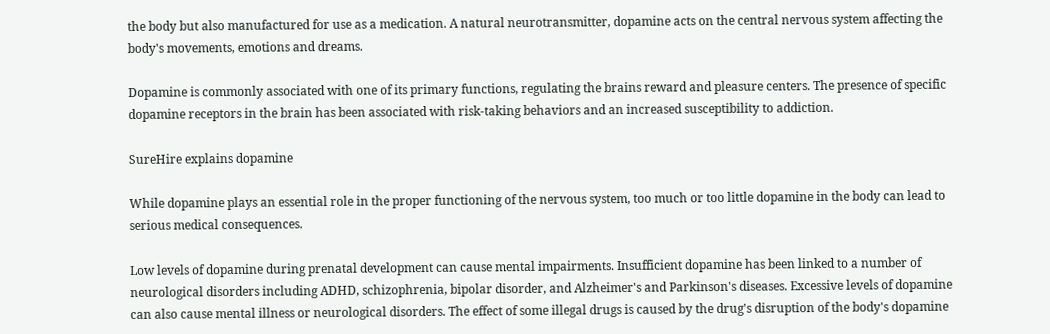the body but also manufactured for use as a medication. A natural neurotransmitter, dopamine acts on the central nervous system affecting the body's movements, emotions and dreams.

Dopamine is commonly associated with one of its primary functions, regulating the brains reward and pleasure centers. The presence of specific dopamine receptors in the brain has been associated with risk-taking behaviors and an increased susceptibility to addiction.

SureHire explains dopamine

While dopamine plays an essential role in the proper functioning of the nervous system, too much or too little dopamine in the body can lead to serious medical consequences.

Low levels of dopamine during prenatal development can cause mental impairments. Insufficient dopamine has been linked to a number of neurological disorders including ADHD, schizophrenia, bipolar disorder, and Alzheimer's and Parkinson's diseases. Excessive levels of dopamine can also cause mental illness or neurological disorders. The effect of some illegal drugs is caused by the drug's disruption of the body's dopamine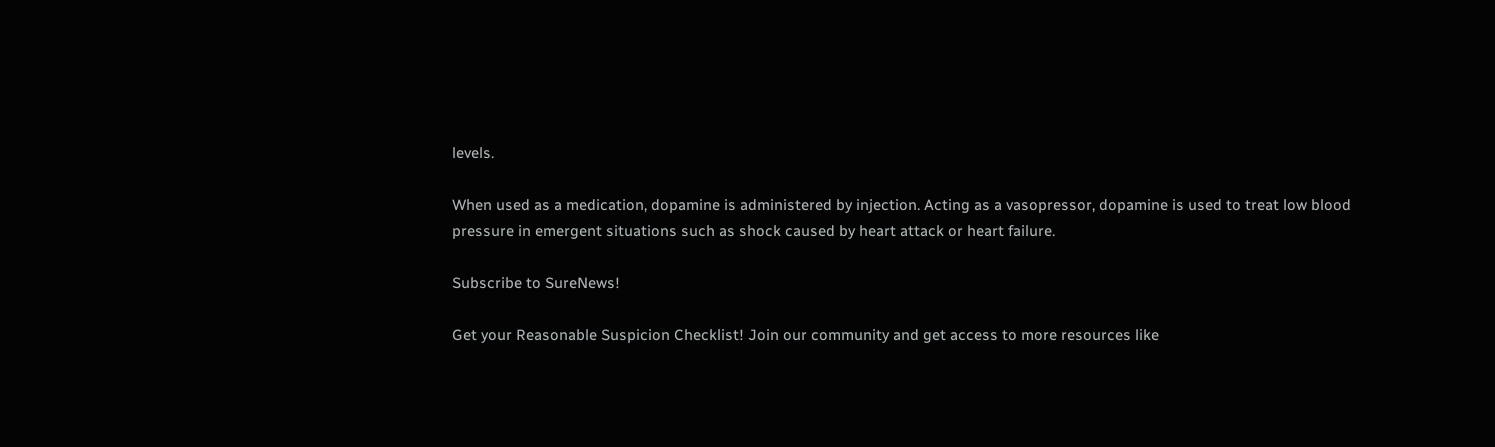levels.

When used as a medication, dopamine is administered by injection. Acting as a vasopressor, dopamine is used to treat low blood pressure in emergent situations such as shock caused by heart attack or heart failure.

Subscribe to SureNews!

Get your Reasonable Suspicion Checklist! Join our community and get access to more resources like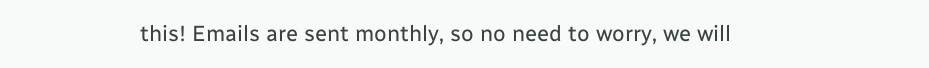this! Emails are sent monthly, so no need to worry, we will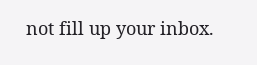not fill up your inbox.